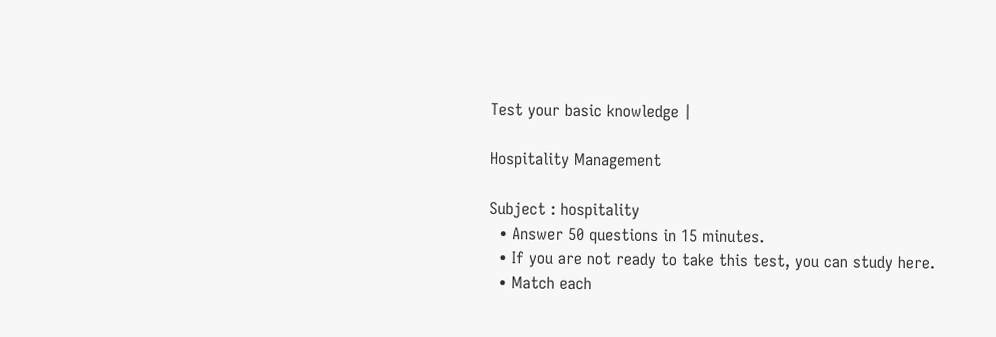Test your basic knowledge |

Hospitality Management

Subject : hospitality
  • Answer 50 questions in 15 minutes.
  • If you are not ready to take this test, you can study here.
  • Match each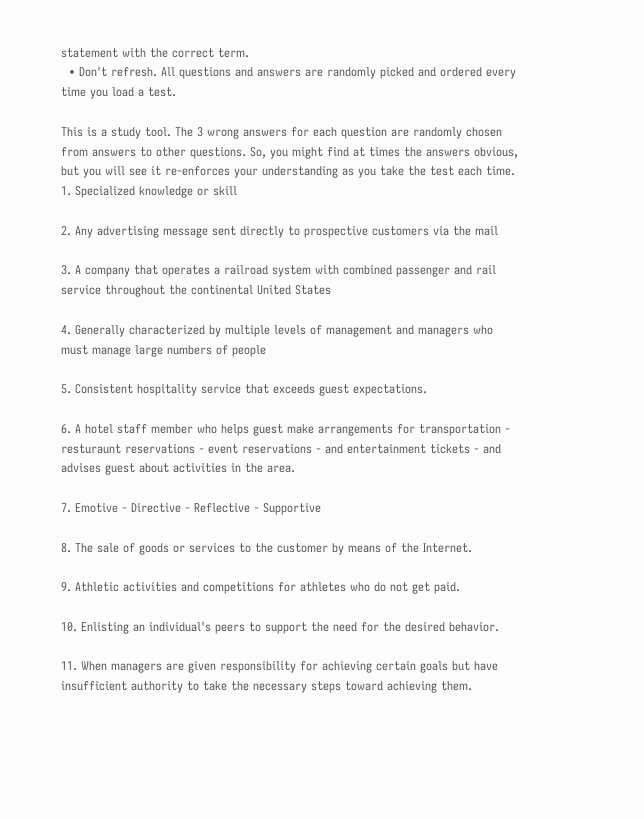statement with the correct term.
  • Don't refresh. All questions and answers are randomly picked and ordered every time you load a test.

This is a study tool. The 3 wrong answers for each question are randomly chosen from answers to other questions. So, you might find at times the answers obvious, but you will see it re-enforces your understanding as you take the test each time.
1. Specialized knowledge or skill

2. Any advertising message sent directly to prospective customers via the mail

3. A company that operates a railroad system with combined passenger and rail service throughout the continental United States

4. Generally characterized by multiple levels of management and managers who must manage large numbers of people

5. Consistent hospitality service that exceeds guest expectations.

6. A hotel staff member who helps guest make arrangements for transportation - resturaunt reservations - event reservations - and entertainment tickets - and advises guest about activities in the area.

7. Emotive - Directive - Reflective - Supportive

8. The sale of goods or services to the customer by means of the Internet.

9. Athletic activities and competitions for athletes who do not get paid.

10. Enlisting an individual's peers to support the need for the desired behavior.

11. When managers are given responsibility for achieving certain goals but have insufficient authority to take the necessary steps toward achieving them.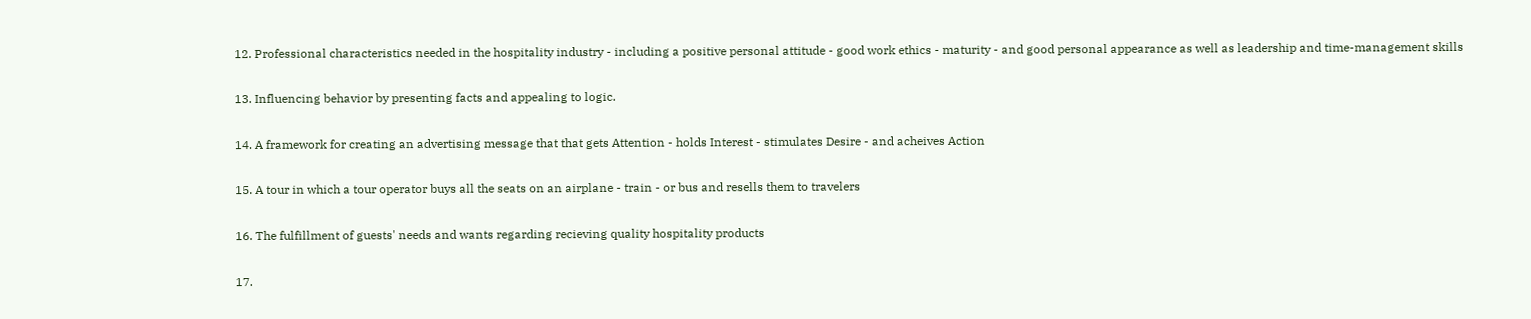12. Professional characteristics needed in the hospitality industry - including a positive personal attitude - good work ethics - maturity - and good personal appearance as well as leadership and time-management skills

13. Influencing behavior by presenting facts and appealing to logic.

14. A framework for creating an advertising message that that gets Attention - holds Interest - stimulates Desire - and acheives Action

15. A tour in which a tour operator buys all the seats on an airplane - train - or bus and resells them to travelers

16. The fulfillment of guests' needs and wants regarding recieving quality hospitality products

17.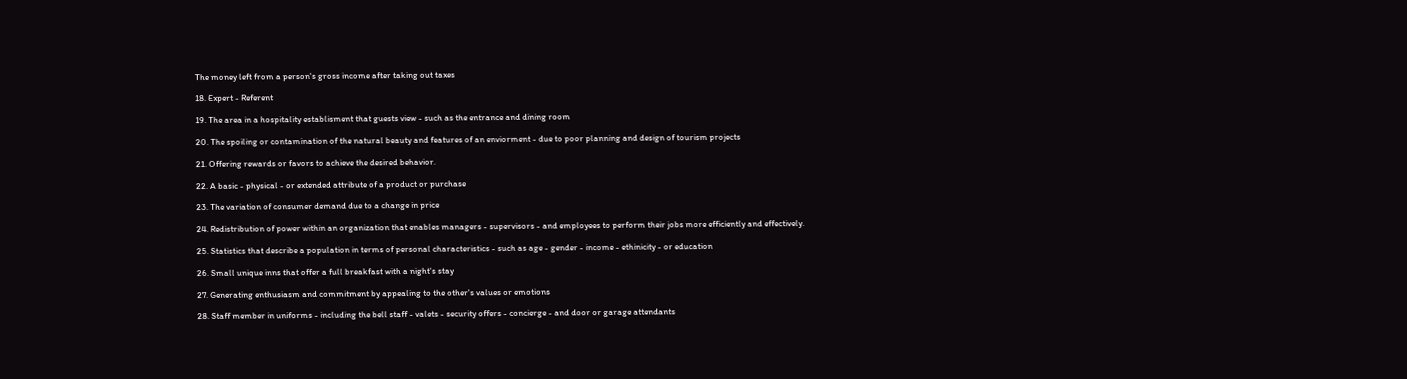The money left from a person's gross income after taking out taxes

18. Expert - Referent

19. The area in a hospitality establisment that guests view - such as the entrance and dining room

20. The spoiling or contamination of the natural beauty and features of an enviorment - due to poor planning and design of tourism projects

21. Offering rewards or favors to achieve the desired behavior.

22. A basic - physical - or extended attribute of a product or purchase

23. The variation of consumer demand due to a change in price

24. Redistribution of power within an organization that enables managers - supervisors - and employees to perform their jobs more efficiently and effectively.

25. Statistics that describe a population in terms of personal characteristics - such as age - gender - income - ethinicity - or education

26. Small unique inns that offer a full breakfast with a night's stay

27. Generating enthusiasm and commitment by appealing to the other's values or emotions

28. Staff member in uniforms - including the bell staff - valets - security offers - concierge - and door or garage attendants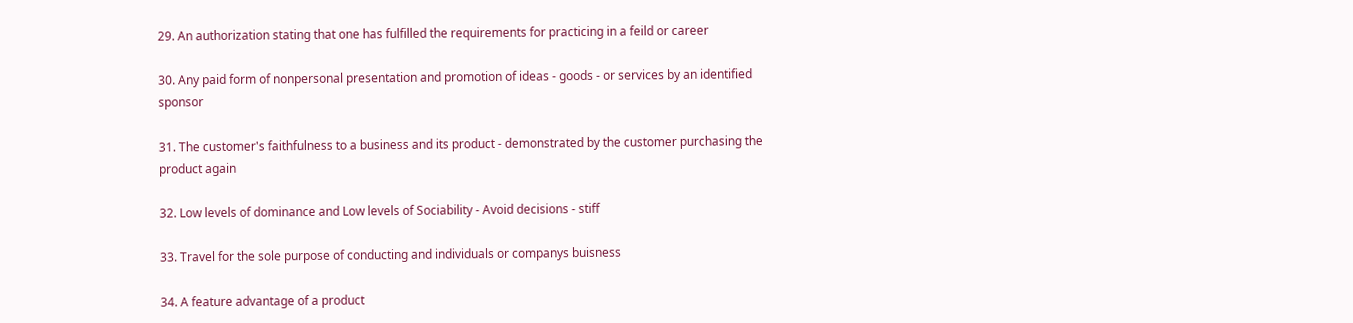29. An authorization stating that one has fulfilled the requirements for practicing in a feild or career

30. Any paid form of nonpersonal presentation and promotion of ideas - goods - or services by an identified sponsor

31. The customer's faithfulness to a business and its product - demonstrated by the customer purchasing the product again

32. Low levels of dominance and Low levels of Sociability - Avoid decisions - stiff

33. Travel for the sole purpose of conducting and individuals or companys buisness

34. A feature advantage of a product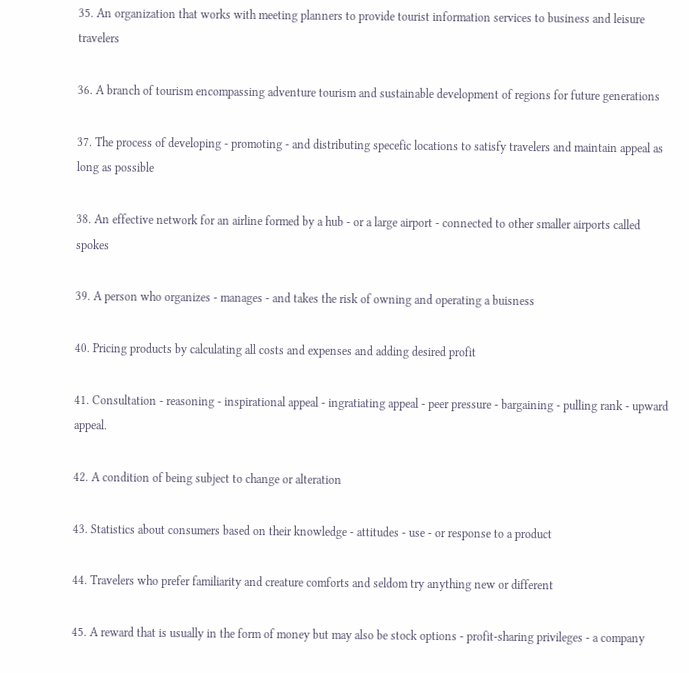35. An organization that works with meeting planners to provide tourist information services to business and leisure travelers

36. A branch of tourism encompassing adventure tourism and sustainable development of regions for future generations

37. The process of developing - promoting - and distributing specefic locations to satisfy travelers and maintain appeal as long as possible

38. An effective network for an airline formed by a hub - or a large airport - connected to other smaller airports called spokes

39. A person who organizes - manages - and takes the risk of owning and operating a buisness

40. Pricing products by calculating all costs and expenses and adding desired profit

41. Consultation - reasoning - inspirational appeal - ingratiating appeal - peer pressure - bargaining - pulling rank - upward appeal.

42. A condition of being subject to change or alteration

43. Statistics about consumers based on their knowledge - attitudes - use - or response to a product

44. Travelers who prefer familiarity and creature comforts and seldom try anything new or different

45. A reward that is usually in the form of money but may also be stock options - profit-sharing privileges - a company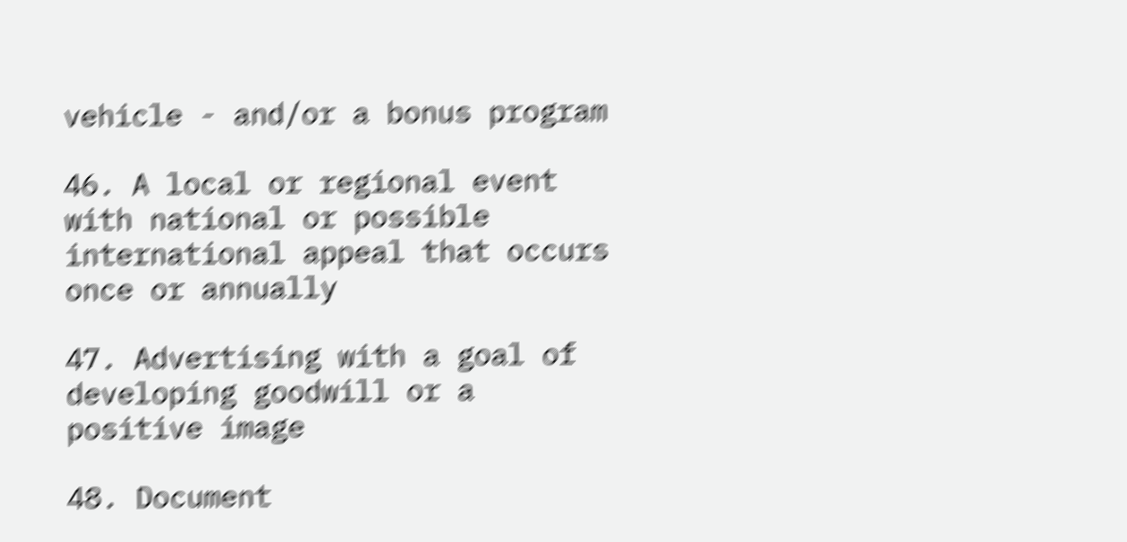vehicle - and/or a bonus program

46. A local or regional event with national or possible international appeal that occurs once or annually

47. Advertising with a goal of developing goodwill or a positive image

48. Document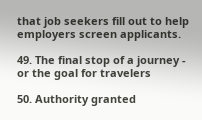that job seekers fill out to help employers screen applicants.

49. The final stop of a journey - or the goal for travelers

50. Authority granted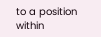to a position within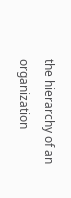the hierarchy of an organization